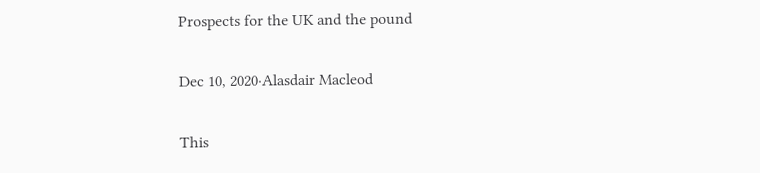Prospects for the UK and the pound

Dec 10, 2020·Alasdair Macleod

This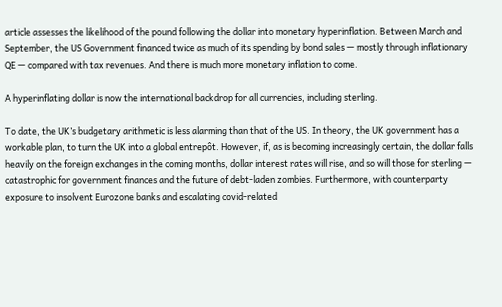article assesses the likelihood of the pound following the dollar into monetary hyperinflation. Between March and September, the US Government financed twice as much of its spending by bond sales — mostly through inflationary QE — compared with tax revenues. And there is much more monetary inflation to come.

A hyperinflating dollar is now the international backdrop for all currencies, including sterling.

To date, the UK’s budgetary arithmetic is less alarming than that of the US. In theory, the UK government has a workable plan, to turn the UK into a global entrepôt. However, if, as is becoming increasingly certain, the dollar falls heavily on the foreign exchanges in the coming months, dollar interest rates will rise, and so will those for sterling — catastrophic for government finances and the future of debt-laden zombies. Furthermore, with counterparty exposure to insolvent Eurozone banks and escalating covid-related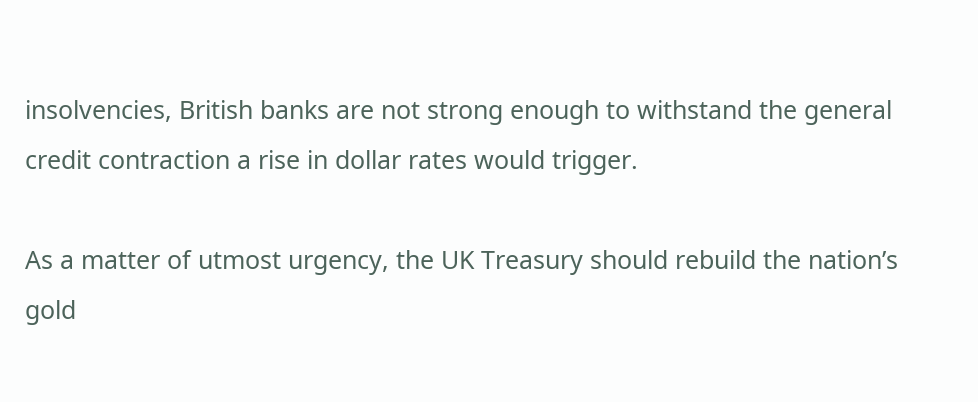insolvencies, British banks are not strong enough to withstand the general credit contraction a rise in dollar rates would trigger.

As a matter of utmost urgency, the UK Treasury should rebuild the nation’s gold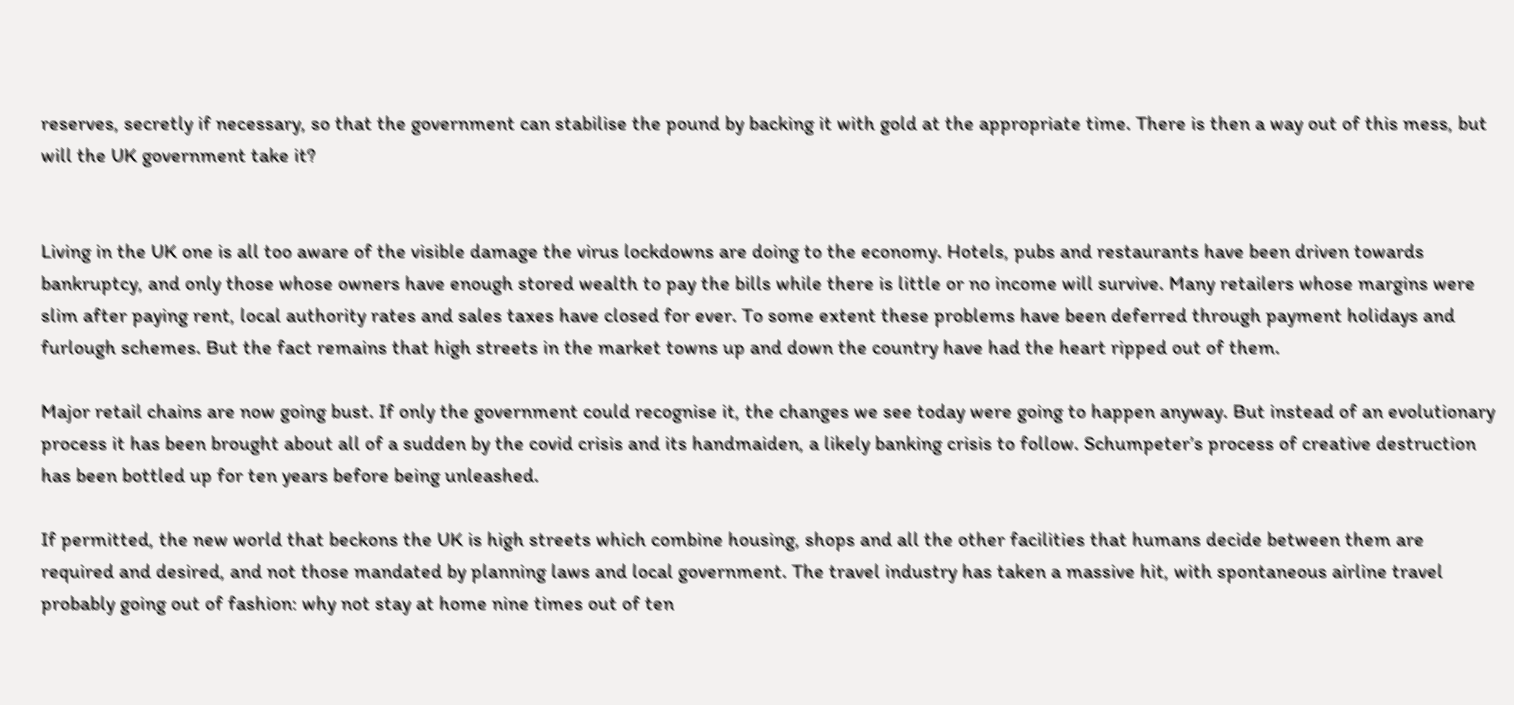reserves, secretly if necessary, so that the government can stabilise the pound by backing it with gold at the appropriate time. There is then a way out of this mess, but will the UK government take it?


Living in the UK one is all too aware of the visible damage the virus lockdowns are doing to the economy. Hotels, pubs and restaurants have been driven towards bankruptcy, and only those whose owners have enough stored wealth to pay the bills while there is little or no income will survive. Many retailers whose margins were slim after paying rent, local authority rates and sales taxes have closed for ever. To some extent these problems have been deferred through payment holidays and furlough schemes. But the fact remains that high streets in the market towns up and down the country have had the heart ripped out of them.

Major retail chains are now going bust. If only the government could recognise it, the changes we see today were going to happen anyway. But instead of an evolutionary process it has been brought about all of a sudden by the covid crisis and its handmaiden, a likely banking crisis to follow. Schumpeter’s process of creative destruction has been bottled up for ten years before being unleashed.

If permitted, the new world that beckons the UK is high streets which combine housing, shops and all the other facilities that humans decide between them are required and desired, and not those mandated by planning laws and local government. The travel industry has taken a massive hit, with spontaneous airline travel probably going out of fashion: why not stay at home nine times out of ten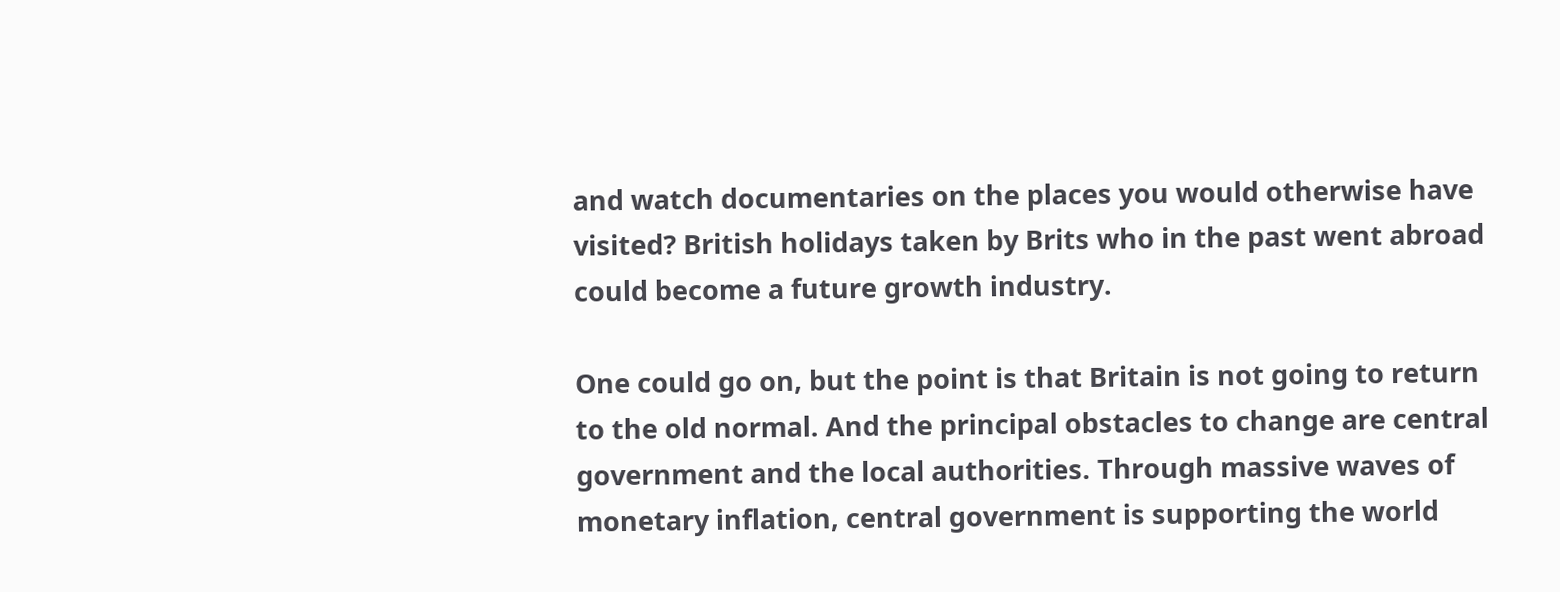and watch documentaries on the places you would otherwise have visited? British holidays taken by Brits who in the past went abroad could become a future growth industry.

One could go on, but the point is that Britain is not going to return to the old normal. And the principal obstacles to change are central government and the local authorities. Through massive waves of monetary inflation, central government is supporting the world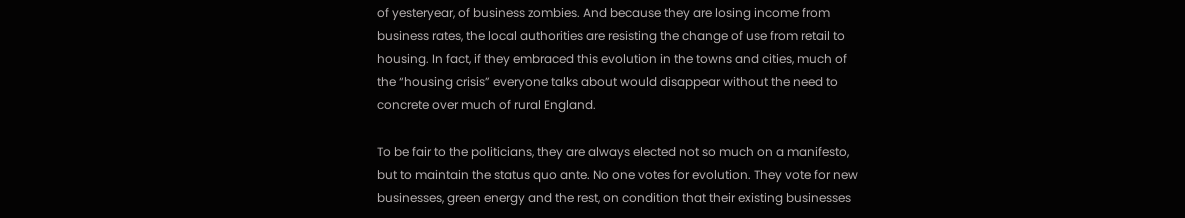of yesteryear, of business zombies. And because they are losing income from business rates, the local authorities are resisting the change of use from retail to housing. In fact, if they embraced this evolution in the towns and cities, much of the “housing crisis” everyone talks about would disappear without the need to concrete over much of rural England.

To be fair to the politicians, they are always elected not so much on a manifesto, but to maintain the status quo ante. No one votes for evolution. They vote for new businesses, green energy and the rest, on condition that their existing businesses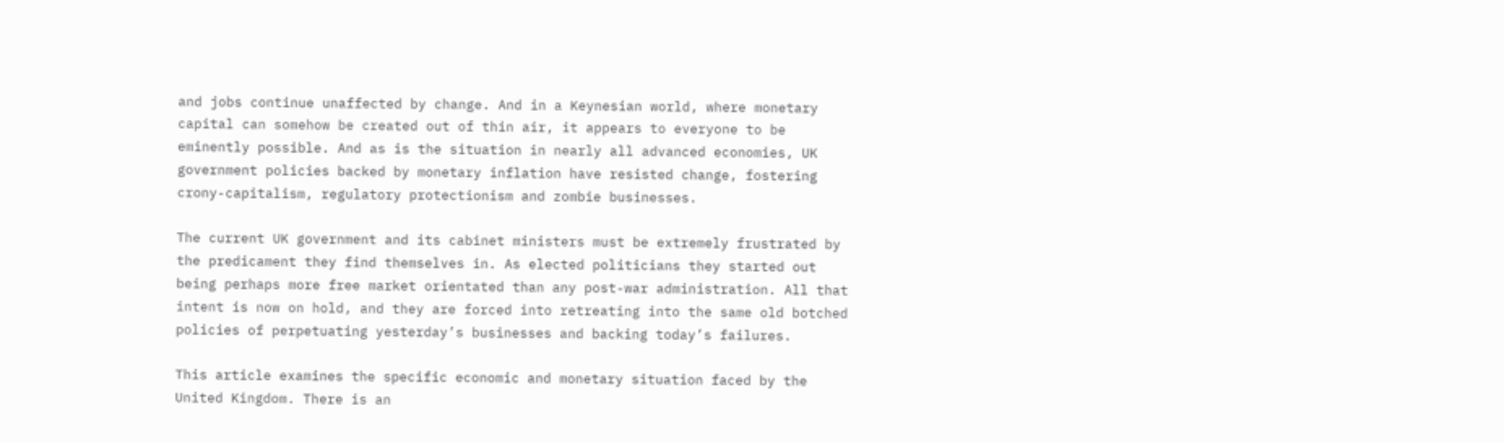and jobs continue unaffected by change. And in a Keynesian world, where monetary capital can somehow be created out of thin air, it appears to everyone to be eminently possible. And as is the situation in nearly all advanced economies, UK government policies backed by monetary inflation have resisted change, fostering crony-capitalism, regulatory protectionism and zombie businesses.

The current UK government and its cabinet ministers must be extremely frustrated by the predicament they find themselves in. As elected politicians they started out being perhaps more free market orientated than any post-war administration. All that intent is now on hold, and they are forced into retreating into the same old botched policies of perpetuating yesterday’s businesses and backing today’s failures.

This article examines the specific economic and monetary situation faced by the United Kingdom. There is an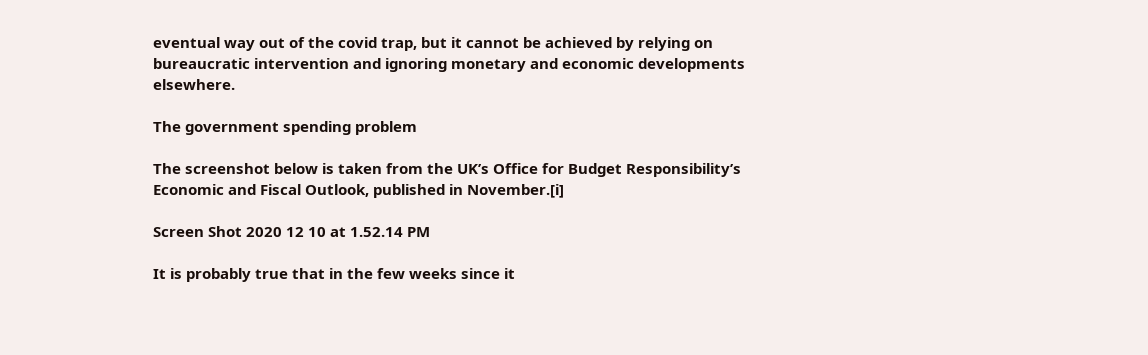eventual way out of the covid trap, but it cannot be achieved by relying on bureaucratic intervention and ignoring monetary and economic developments elsewhere.

The government spending problem

The screenshot below is taken from the UK’s Office for Budget Responsibility’s Economic and Fiscal Outlook, published in November.[i]

Screen Shot 2020 12 10 at 1.52.14 PM

It is probably true that in the few weeks since it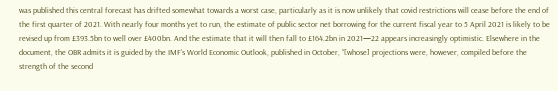was published this central forecast has drifted somewhat towards a worst case, particularly as it is now unlikely that covid restrictions will cease before the end of the first quarter of 2021. With nearly four months yet to run, the estimate of public sector net borrowing for the current fiscal year to 5 April 2021 is likely to be revised up from £393.5bn to well over £400bn. And the estimate that it will then fall to £164.2bn in 2021—22 appears increasingly optimistic. Elsewhere in the document, the OBR admits it is guided by the IMF’s World Economic Outlook, published in October, “[whose] projections were, however, compiled before the strength of the second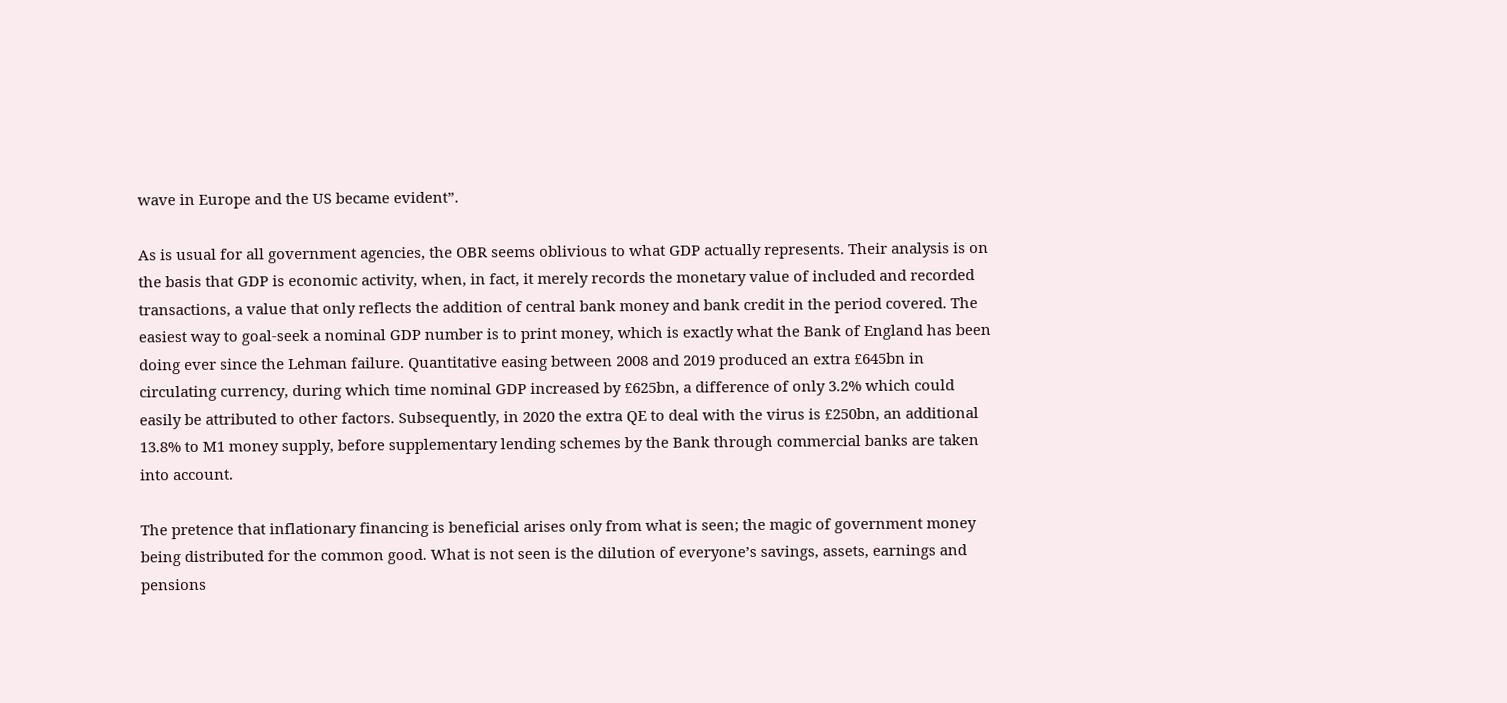wave in Europe and the US became evident”.

As is usual for all government agencies, the OBR seems oblivious to what GDP actually represents. Their analysis is on the basis that GDP is economic activity, when, in fact, it merely records the monetary value of included and recorded transactions, a value that only reflects the addition of central bank money and bank credit in the period covered. The easiest way to goal-seek a nominal GDP number is to print money, which is exactly what the Bank of England has been doing ever since the Lehman failure. Quantitative easing between 2008 and 2019 produced an extra £645bn in circulating currency, during which time nominal GDP increased by £625bn, a difference of only 3.2% which could easily be attributed to other factors. Subsequently, in 2020 the extra QE to deal with the virus is £250bn, an additional 13.8% to M1 money supply, before supplementary lending schemes by the Bank through commercial banks are taken into account.

The pretence that inflationary financing is beneficial arises only from what is seen; the magic of government money being distributed for the common good. What is not seen is the dilution of everyone’s savings, assets, earnings and pensions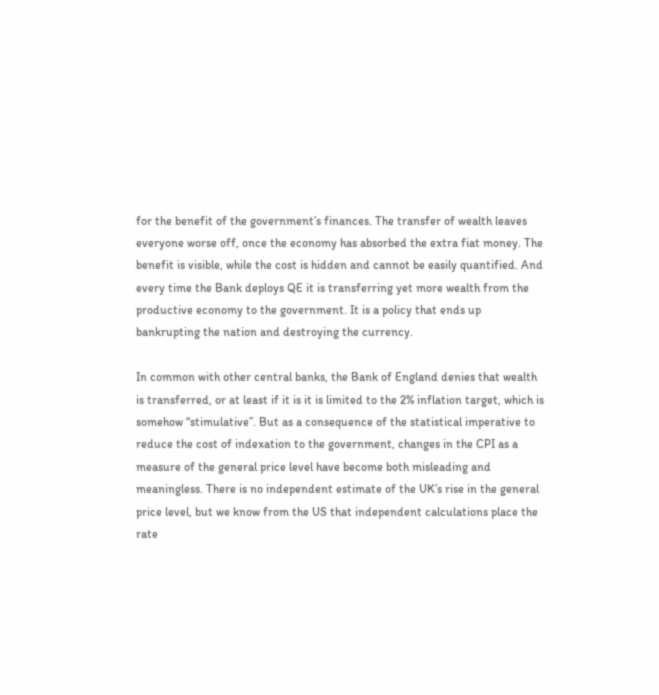for the benefit of the government’s finances. The transfer of wealth leaves everyone worse off, once the economy has absorbed the extra fiat money. The benefit is visible, while the cost is hidden and cannot be easily quantified. And every time the Bank deploys QE it is transferring yet more wealth from the productive economy to the government. It is a policy that ends up bankrupting the nation and destroying the currency.

In common with other central banks, the Bank of England denies that wealth is transferred, or at least if it is it is limited to the 2% inflation target, which is somehow “stimulative”. But as a consequence of the statistical imperative to reduce the cost of indexation to the government, changes in the CPI as a measure of the general price level have become both misleading and meaningless. There is no independent estimate of the UK’s rise in the general price level, but we know from the US that independent calculations place the rate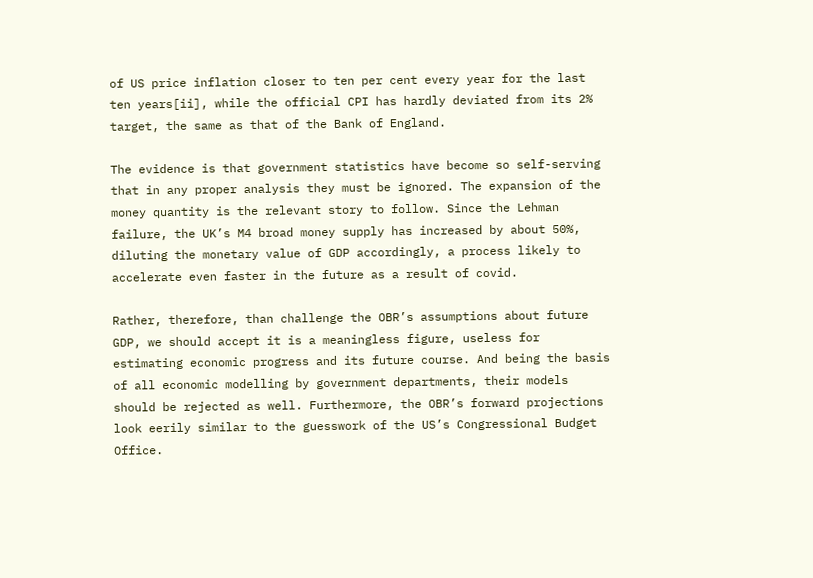of US price inflation closer to ten per cent every year for the last ten years[ii], while the official CPI has hardly deviated from its 2% target, the same as that of the Bank of England.

The evidence is that government statistics have become so self-serving that in any proper analysis they must be ignored. The expansion of the money quantity is the relevant story to follow. Since the Lehman failure, the UK’s M4 broad money supply has increased by about 50%, diluting the monetary value of GDP accordingly, a process likely to accelerate even faster in the future as a result of covid.

Rather, therefore, than challenge the OBR’s assumptions about future GDP, we should accept it is a meaningless figure, useless for estimating economic progress and its future course. And being the basis of all economic modelling by government departments, their models should be rejected as well. Furthermore, the OBR’s forward projections look eerily similar to the guesswork of the US’s Congressional Budget Office.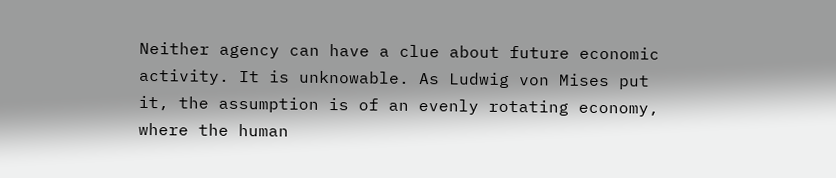Neither agency can have a clue about future economic activity. It is unknowable. As Ludwig von Mises put it, the assumption is of an evenly rotating economy, where the human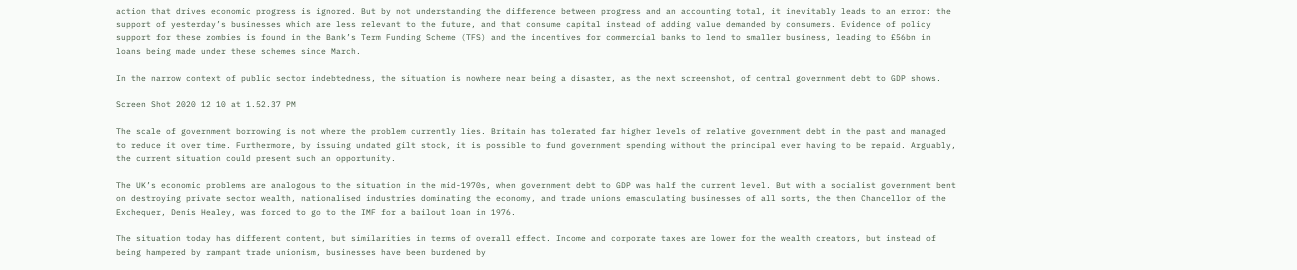action that drives economic progress is ignored. But by not understanding the difference between progress and an accounting total, it inevitably leads to an error: the support of yesterday’s businesses which are less relevant to the future, and that consume capital instead of adding value demanded by consumers. Evidence of policy support for these zombies is found in the Bank’s Term Funding Scheme (TFS) and the incentives for commercial banks to lend to smaller business, leading to £56bn in loans being made under these schemes since March.

In the narrow context of public sector indebtedness, the situation is nowhere near being a disaster, as the next screenshot, of central government debt to GDP shows.

Screen Shot 2020 12 10 at 1.52.37 PM

The scale of government borrowing is not where the problem currently lies. Britain has tolerated far higher levels of relative government debt in the past and managed to reduce it over time. Furthermore, by issuing undated gilt stock, it is possible to fund government spending without the principal ever having to be repaid. Arguably, the current situation could present such an opportunity.

The UK’s economic problems are analogous to the situation in the mid-1970s, when government debt to GDP was half the current level. But with a socialist government bent on destroying private sector wealth, nationalised industries dominating the economy, and trade unions emasculating businesses of all sorts, the then Chancellor of the Exchequer, Denis Healey, was forced to go to the IMF for a bailout loan in 1976.

The situation today has different content, but similarities in terms of overall effect. Income and corporate taxes are lower for the wealth creators, but instead of being hampered by rampant trade unionism, businesses have been burdened by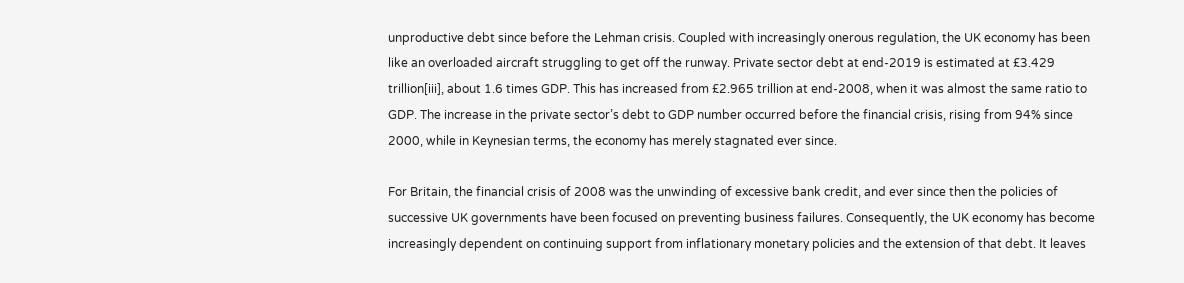unproductive debt since before the Lehman crisis. Coupled with increasingly onerous regulation, the UK economy has been like an overloaded aircraft struggling to get off the runway. Private sector debt at end-2019 is estimated at £3.429 trillion[iii], about 1.6 times GDP. This has increased from £2.965 trillion at end-2008, when it was almost the same ratio to GDP. The increase in the private sector’s debt to GDP number occurred before the financial crisis, rising from 94% since 2000, while in Keynesian terms, the economy has merely stagnated ever since.

For Britain, the financial crisis of 2008 was the unwinding of excessive bank credit, and ever since then the policies of successive UK governments have been focused on preventing business failures. Consequently, the UK economy has become increasingly dependent on continuing support from inflationary monetary policies and the extension of that debt. It leaves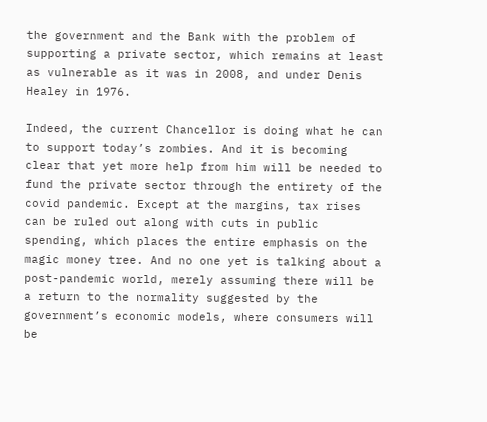the government and the Bank with the problem of supporting a private sector, which remains at least as vulnerable as it was in 2008, and under Denis Healey in 1976.

Indeed, the current Chancellor is doing what he can to support today’s zombies. And it is becoming clear that yet more help from him will be needed to fund the private sector through the entirety of the covid pandemic. Except at the margins, tax rises can be ruled out along with cuts in public spending, which places the entire emphasis on the magic money tree. And no one yet is talking about a post-pandemic world, merely assuming there will be a return to the normality suggested by the government’s economic models, where consumers will be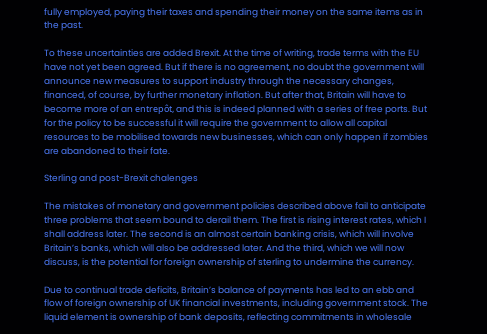fully employed, paying their taxes and spending their money on the same items as in the past.

To these uncertainties are added Brexit. At the time of writing, trade terms with the EU have not yet been agreed. But if there is no agreement, no doubt the government will announce new measures to support industry through the necessary changes, financed, of course, by further monetary inflation. But after that, Britain will have to become more of an entrepôt, and this is indeed planned with a series of free ports. But for the policy to be successful it will require the government to allow all capital resources to be mobilised towards new businesses, which can only happen if zombies are abandoned to their fate.

Sterling and post-Brexit chalenges

The mistakes of monetary and government policies described above fail to anticipate three problems that seem bound to derail them. The first is rising interest rates, which I shall address later. The second is an almost certain banking crisis, which will involve Britain’s banks, which will also be addressed later. And the third, which we will now discuss, is the potential for foreign ownership of sterling to undermine the currency.

Due to continual trade deficits, Britain’s balance of payments has led to an ebb and flow of foreign ownership of UK financial investments, including government stock. The liquid element is ownership of bank deposits, reflecting commitments in wholesale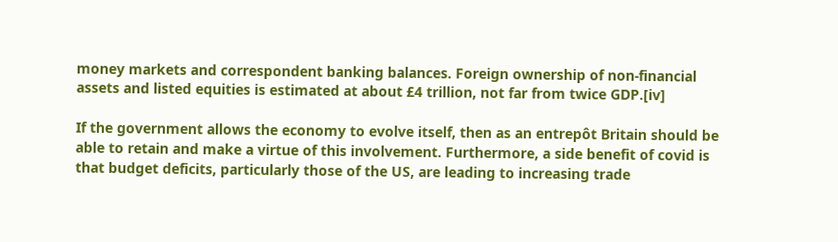money markets and correspondent banking balances. Foreign ownership of non-financial assets and listed equities is estimated at about £4 trillion, not far from twice GDP.[iv]

If the government allows the economy to evolve itself, then as an entrepôt Britain should be able to retain and make a virtue of this involvement. Furthermore, a side benefit of covid is that budget deficits, particularly those of the US, are leading to increasing trade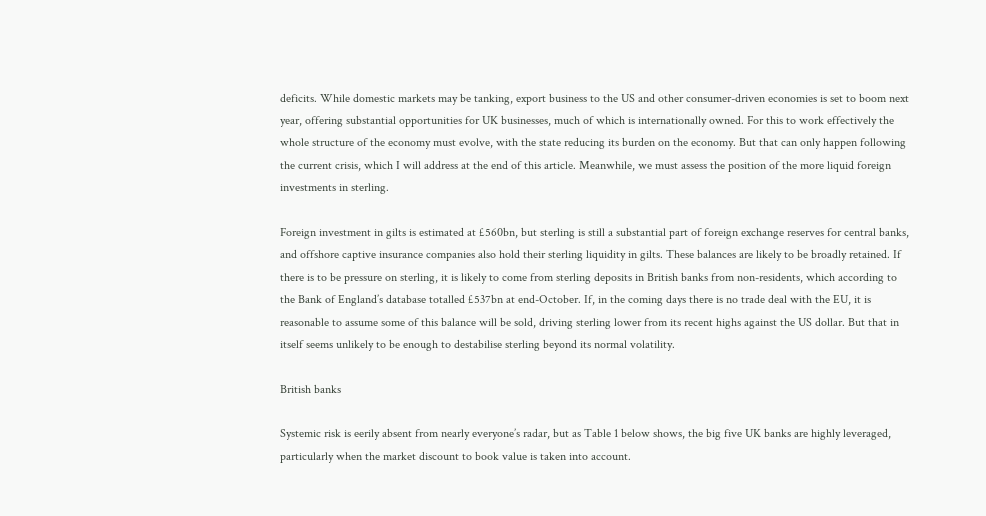deficits. While domestic markets may be tanking, export business to the US and other consumer-driven economies is set to boom next year, offering substantial opportunities for UK businesses, much of which is internationally owned. For this to work effectively the whole structure of the economy must evolve, with the state reducing its burden on the economy. But that can only happen following the current crisis, which I will address at the end of this article. Meanwhile, we must assess the position of the more liquid foreign investments in sterling.

Foreign investment in gilts is estimated at £560bn, but sterling is still a substantial part of foreign exchange reserves for central banks, and offshore captive insurance companies also hold their sterling liquidity in gilts. These balances are likely to be broadly retained. If there is to be pressure on sterling, it is likely to come from sterling deposits in British banks from non-residents, which according to the Bank of England’s database totalled £537bn at end-October. If, in the coming days there is no trade deal with the EU, it is reasonable to assume some of this balance will be sold, driving sterling lower from its recent highs against the US dollar. But that in itself seems unlikely to be enough to destabilise sterling beyond its normal volatility.

British banks

Systemic risk is eerily absent from nearly everyone’s radar, but as Table 1 below shows, the big five UK banks are highly leveraged, particularly when the market discount to book value is taken into account.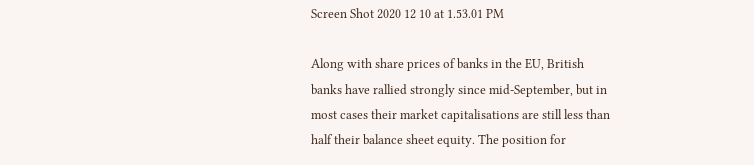Screen Shot 2020 12 10 at 1.53.01 PM

Along with share prices of banks in the EU, British banks have rallied strongly since mid-September, but in most cases their market capitalisations are still less than half their balance sheet equity. The position for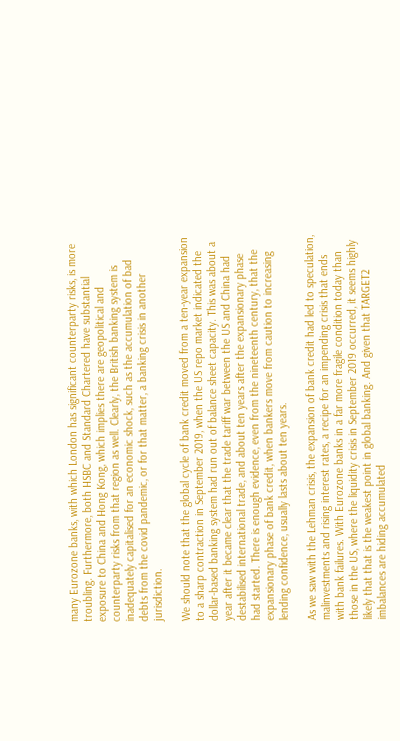many Eurozone banks, with which London has significant counterparty risks, is more troubling. Furthermore, both HSBC and Standard Chartered have substantial exposure to China and Hong Kong, which implies there are geopolitical and counterparty risks from that region as well. Clearly, the British banking system is inadequately capitalised for an economic shock, such as the accumulation of bad debts from the covid pandemic, or for that matter, a banking crisis in another jurisdiction.

We should note that the global cycle of bank credit moved from a ten-year expansion to a sharp contraction in September 2019, when the US repo market indicated the dollar-based banking system had run out of balance sheet capacity. This was about a year after it became clear that the trade tariff war between the US and China had destabilised international trade, and about ten years after the expansionary phase had started. There is enough evidence, even from the nineteenth century, that the expansionary phase of bank credit, when bankers move from caution to increasing lending confidence, usually lasts about ten years.

As we saw with the Lehman crisis, the expansion of bank credit had led to speculation, malinvestments and rising interest rates, a recipe for an impending crisis that ends with bank failures. With Eurozone banks in a far more fragile condition today than those in the US, where the liquidity crisis in September 2019 occurred, it seems highly likely that that is the weakest point in global banking. And given that TARGET2 imbalances are hiding accumulated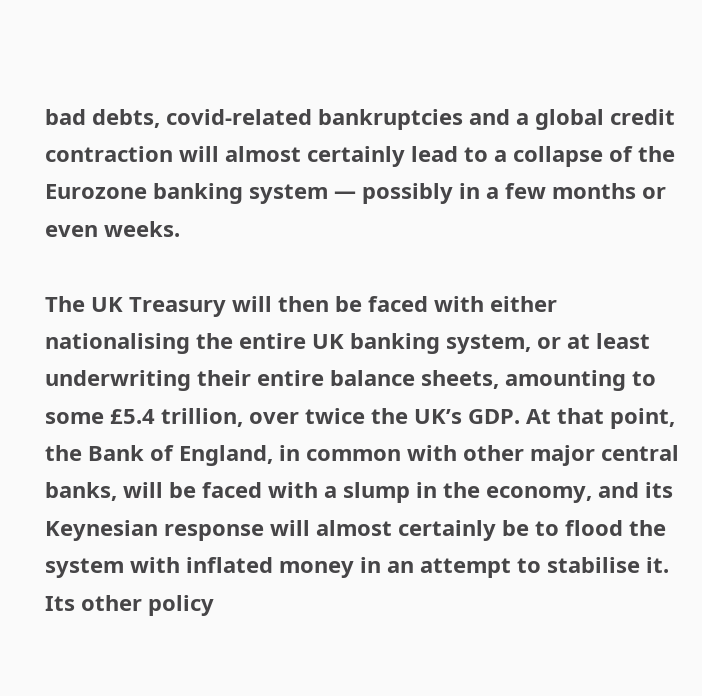bad debts, covid-related bankruptcies and a global credit contraction will almost certainly lead to a collapse of the Eurozone banking system — possibly in a few months or even weeks.

The UK Treasury will then be faced with either nationalising the entire UK banking system, or at least underwriting their entire balance sheets, amounting to some £5.4 trillion, over twice the UK’s GDP. At that point, the Bank of England, in common with other major central banks, will be faced with a slump in the economy, and its Keynesian response will almost certainly be to flood the system with inflated money in an attempt to stabilise it. Its other policy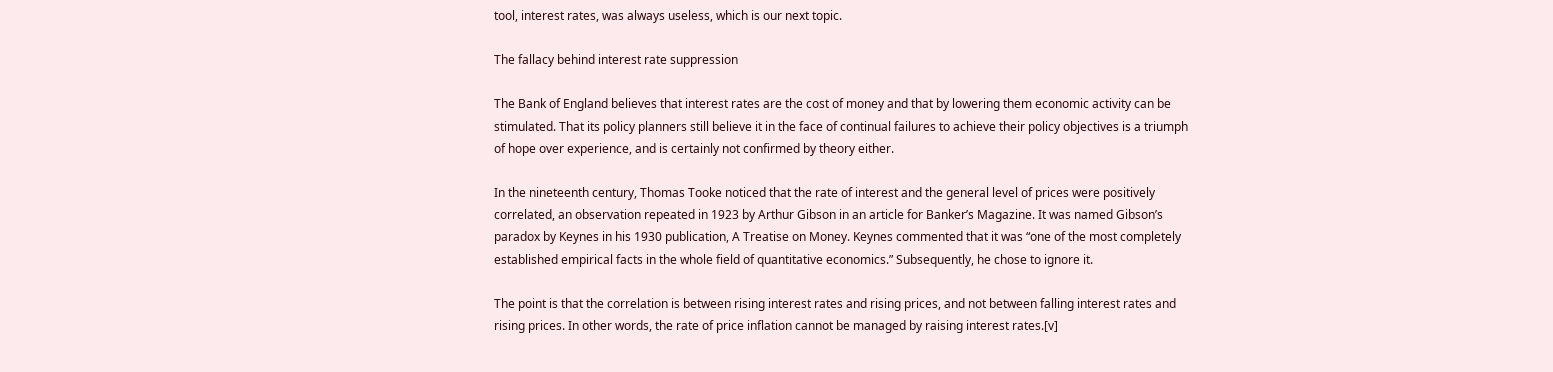tool, interest rates, was always useless, which is our next topic.

The fallacy behind interest rate suppression

The Bank of England believes that interest rates are the cost of money and that by lowering them economic activity can be stimulated. That its policy planners still believe it in the face of continual failures to achieve their policy objectives is a triumph of hope over experience, and is certainly not confirmed by theory either.

In the nineteenth century, Thomas Tooke noticed that the rate of interest and the general level of prices were positively correlated, an observation repeated in 1923 by Arthur Gibson in an article for Banker’s Magazine. It was named Gibson’s paradox by Keynes in his 1930 publication, A Treatise on Money. Keynes commented that it was “one of the most completely established empirical facts in the whole field of quantitative economics.” Subsequently, he chose to ignore it.

The point is that the correlation is between rising interest rates and rising prices, and not between falling interest rates and rising prices. In other words, the rate of price inflation cannot be managed by raising interest rates.[v]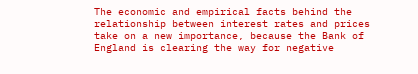The economic and empirical facts behind the relationship between interest rates and prices take on a new importance, because the Bank of England is clearing the way for negative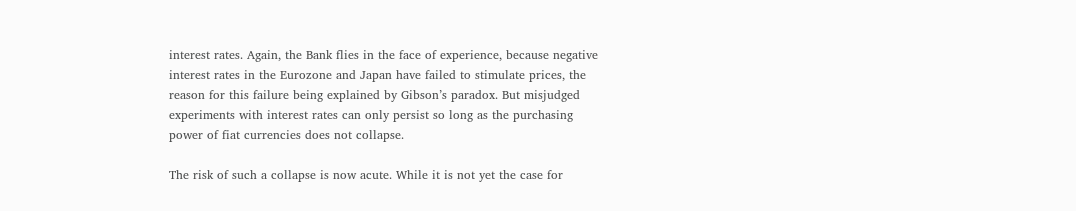interest rates. Again, the Bank flies in the face of experience, because negative interest rates in the Eurozone and Japan have failed to stimulate prices, the reason for this failure being explained by Gibson’s paradox. But misjudged experiments with interest rates can only persist so long as the purchasing power of fiat currencies does not collapse.

The risk of such a collapse is now acute. While it is not yet the case for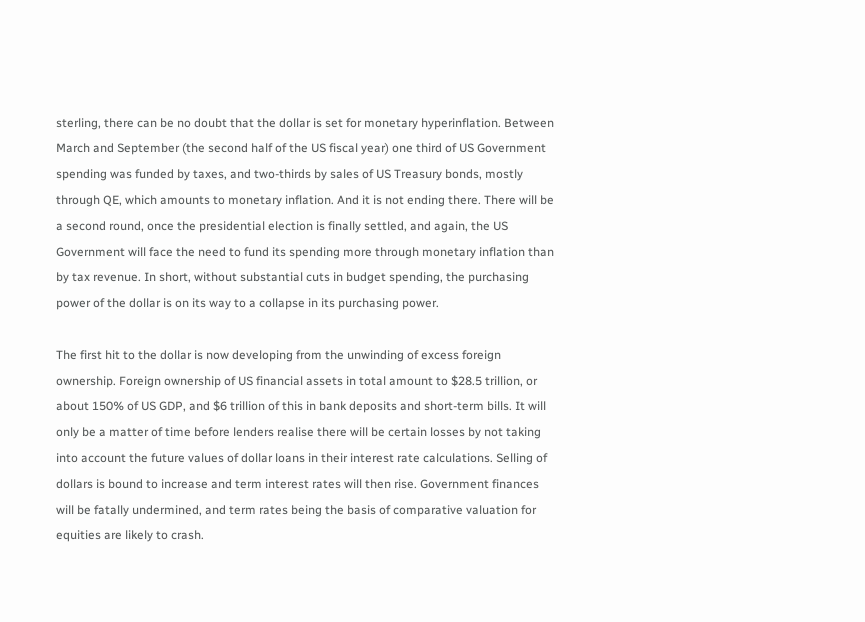sterling, there can be no doubt that the dollar is set for monetary hyperinflation. Between March and September (the second half of the US fiscal year) one third of US Government spending was funded by taxes, and two-thirds by sales of US Treasury bonds, mostly through QE, which amounts to monetary inflation. And it is not ending there. There will be a second round, once the presidential election is finally settled, and again, the US Government will face the need to fund its spending more through monetary inflation than by tax revenue. In short, without substantial cuts in budget spending, the purchasing power of the dollar is on its way to a collapse in its purchasing power.

The first hit to the dollar is now developing from the unwinding of excess foreign ownership. Foreign ownership of US financial assets in total amount to $28.5 trillion, or about 150% of US GDP, and $6 trillion of this in bank deposits and short-term bills. It will only be a matter of time before lenders realise there will be certain losses by not taking into account the future values of dollar loans in their interest rate calculations. Selling of dollars is bound to increase and term interest rates will then rise. Government finances will be fatally undermined, and term rates being the basis of comparative valuation for equities are likely to crash.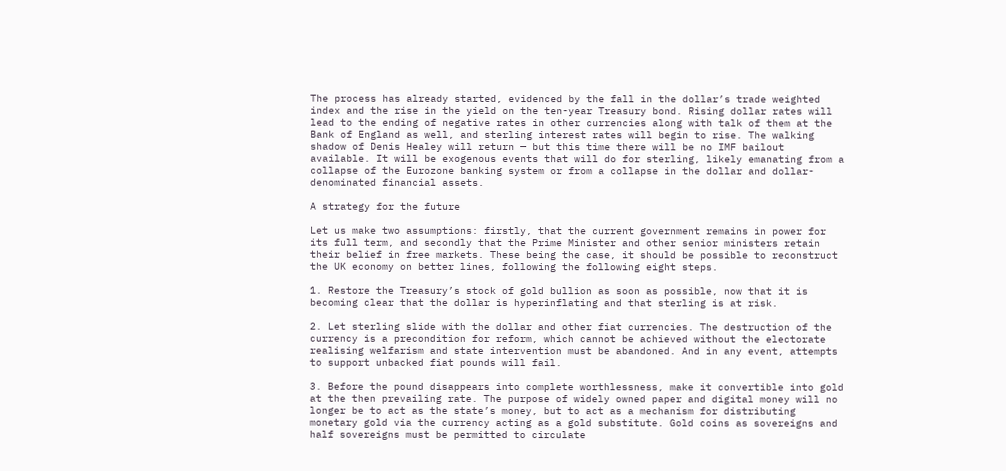The process has already started, evidenced by the fall in the dollar’s trade weighted index and the rise in the yield on the ten-year Treasury bond. Rising dollar rates will lead to the ending of negative rates in other currencies along with talk of them at the Bank of England as well, and sterling interest rates will begin to rise. The walking shadow of Denis Healey will return — but this time there will be no IMF bailout available. It will be exogenous events that will do for sterling, likely emanating from a collapse of the Eurozone banking system or from a collapse in the dollar and dollar-denominated financial assets.

A strategy for the future

Let us make two assumptions: firstly, that the current government remains in power for its full term, and secondly that the Prime Minister and other senior ministers retain their belief in free markets. These being the case, it should be possible to reconstruct the UK economy on better lines, following the following eight steps.

1. Restore the Treasury’s stock of gold bullion as soon as possible, now that it is becoming clear that the dollar is hyperinflating and that sterling is at risk.

2. Let sterling slide with the dollar and other fiat currencies. The destruction of the currency is a precondition for reform, which cannot be achieved without the electorate realising welfarism and state intervention must be abandoned. And in any event, attempts to support unbacked fiat pounds will fail.

3. Before the pound disappears into complete worthlessness, make it convertible into gold at the then prevailing rate. The purpose of widely owned paper and digital money will no longer be to act as the state’s money, but to act as a mechanism for distributing monetary gold via the currency acting as a gold substitute. Gold coins as sovereigns and half sovereigns must be permitted to circulate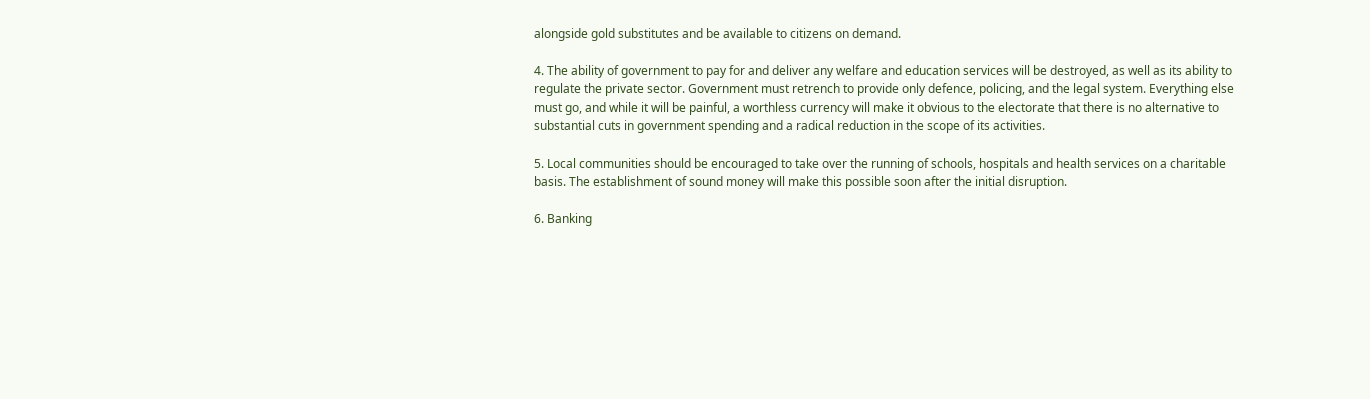alongside gold substitutes and be available to citizens on demand.

4. The ability of government to pay for and deliver any welfare and education services will be destroyed, as well as its ability to regulate the private sector. Government must retrench to provide only defence, policing, and the legal system. Everything else must go, and while it will be painful, a worthless currency will make it obvious to the electorate that there is no alternative to substantial cuts in government spending and a radical reduction in the scope of its activities.

5. Local communities should be encouraged to take over the running of schools, hospitals and health services on a charitable basis. The establishment of sound money will make this possible soon after the initial disruption.

6. Banking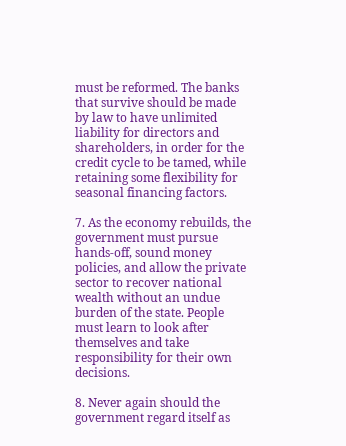must be reformed. The banks that survive should be made by law to have unlimited liability for directors and shareholders, in order for the credit cycle to be tamed, while retaining some flexibility for seasonal financing factors.

7. As the economy rebuilds, the government must pursue hands-off, sound money policies, and allow the private sector to recover national wealth without an undue burden of the state. People must learn to look after themselves and take responsibility for their own decisions.

8. Never again should the government regard itself as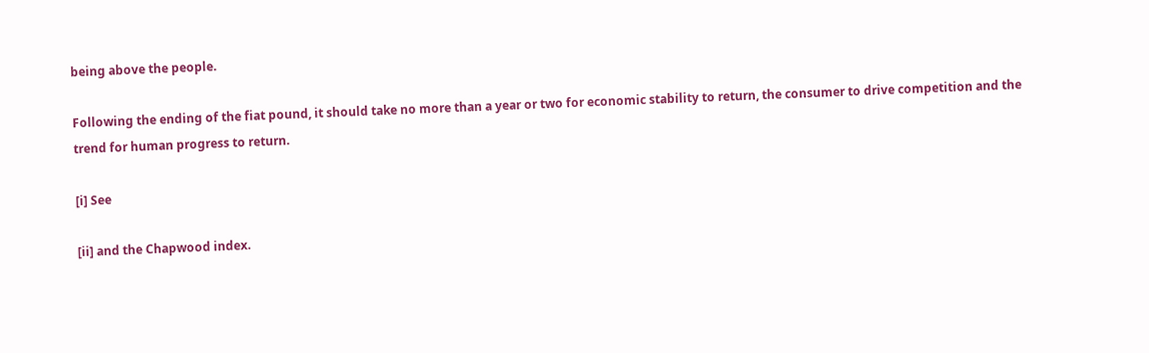being above the people.

Following the ending of the fiat pound, it should take no more than a year or two for economic stability to return, the consumer to drive competition and the trend for human progress to return.

[i] See

[ii] and the Chapwood index.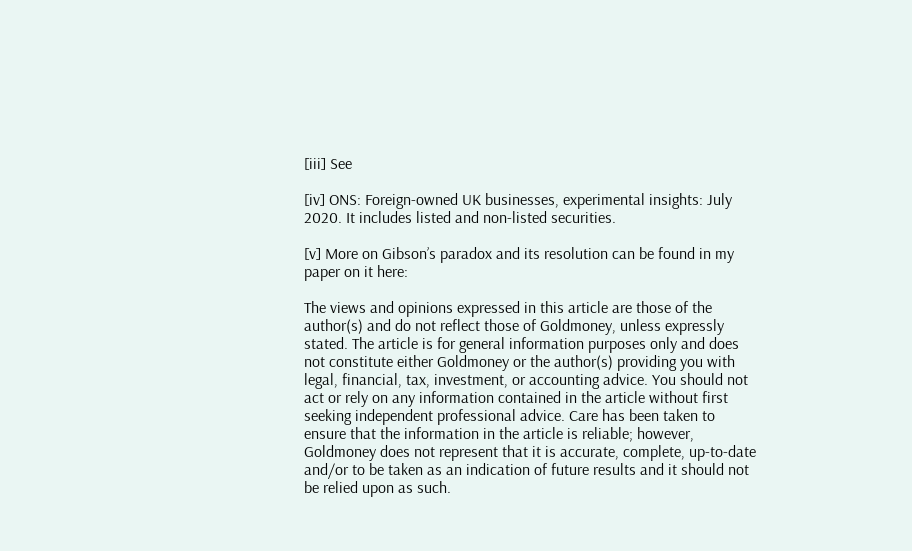[iii] See

[iv] ONS: Foreign-owned UK businesses, experimental insights: July 2020. It includes listed and non-listed securities.

[v] More on Gibson’s paradox and its resolution can be found in my paper on it here:

The views and opinions expressed in this article are those of the author(s) and do not reflect those of Goldmoney, unless expressly stated. The article is for general information purposes only and does not constitute either Goldmoney or the author(s) providing you with legal, financial, tax, investment, or accounting advice. You should not act or rely on any information contained in the article without first seeking independent professional advice. Care has been taken to ensure that the information in the article is reliable; however, Goldmoney does not represent that it is accurate, complete, up-to-date and/or to be taken as an indication of future results and it should not be relied upon as such.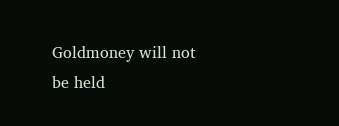Goldmoney will not be held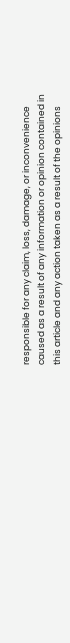responsible for any claim, loss, damage, or inconvenience caused as a result of any information or opinion contained in this article and any action taken as a result of the opinions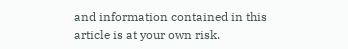and information contained in this article is at your own risk.